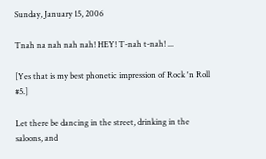Sunday, January 15, 2006

Tnah na nah nah nah! HEY! T-nah t-nah! ...

[Yes that is my best phonetic impression of Rock 'n Roll #5.]

Let there be dancing in the street, drinking in the saloons, and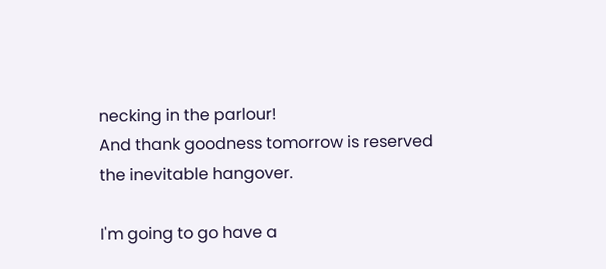necking in the parlour!
And thank goodness tomorrow is reserved the inevitable hangover.

I'm going to go have a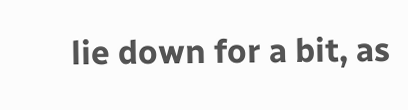lie down for a bit, as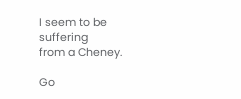I seem to be suffering
from a Cheney.

Go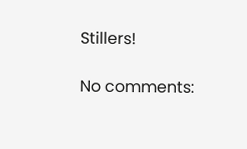Stillers!

No comments: